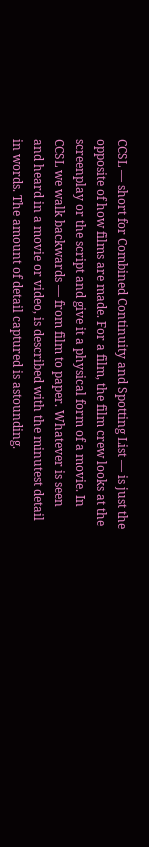CCSL — short for Combined Continuity and Spotting List — is just the opposite of how films are made. For a film, the film crew looks at the screenplay or the script and give it a physical form of a movie. In CCSL we walk backwards — from film to paper. Whatever is seen and heard in a movie or video, is described with the minutest detail in words. The amount of detail captured is astounding.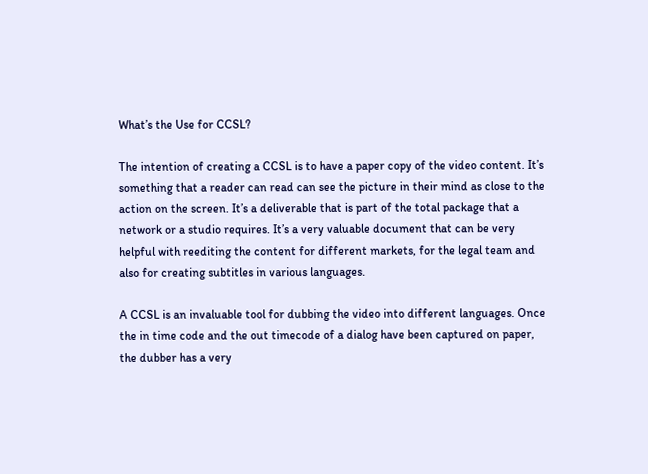What’s the Use for CCSL?

The intention of creating a CCSL is to have a paper copy of the video content. It’s something that a reader can read can see the picture in their mind as close to the action on the screen. It’s a deliverable that is part of the total package that a network or a studio requires. It’s a very valuable document that can be very helpful with reediting the content for different markets, for the legal team and also for creating subtitles in various languages.

A CCSL is an invaluable tool for dubbing the video into different languages. Once the in time code and the out timecode of a dialog have been captured on paper, the dubber has a very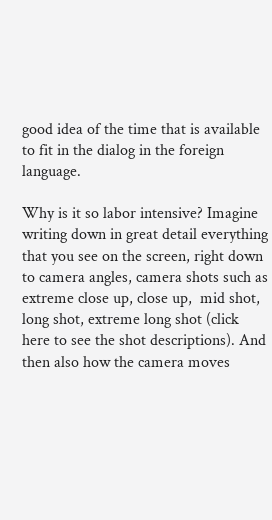good idea of the time that is available to fit in the dialog in the foreign language.

Why is it so labor intensive? Imagine writing down in great detail everything that you see on the screen, right down to camera angles, camera shots such as extreme close up, close up,  mid shot, long shot, extreme long shot (click here to see the shot descriptions). And then also how the camera moves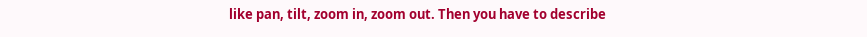like pan, tilt, zoom in, zoom out. Then you have to describe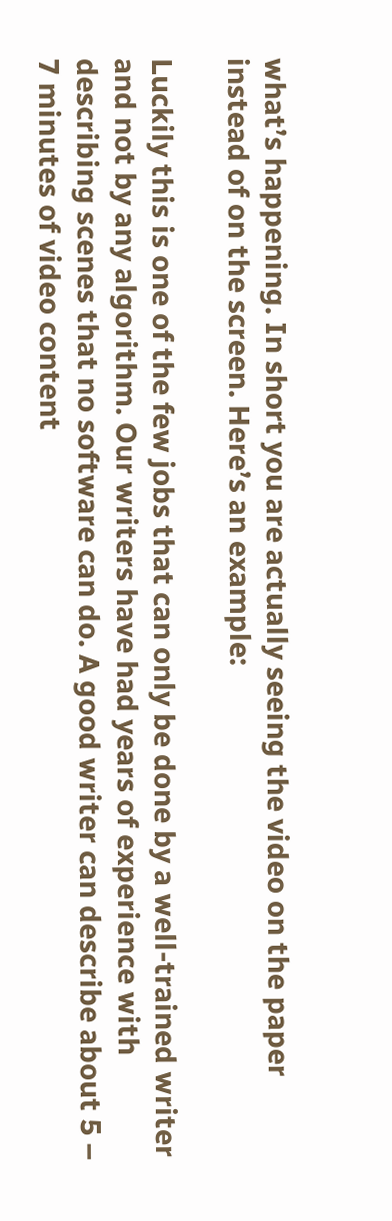what’s happening. In short you are actually seeing the video on the paper instead of on the screen. Here’s an example:

Luckily this is one of the few jobs that can only be done by a well-trained writer and not by any algorithm. Our writers have had years of experience with describing scenes that no software can do. A good writer can describe about 5 – 7 minutes of video content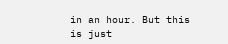in an hour. But this is just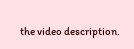the video description.